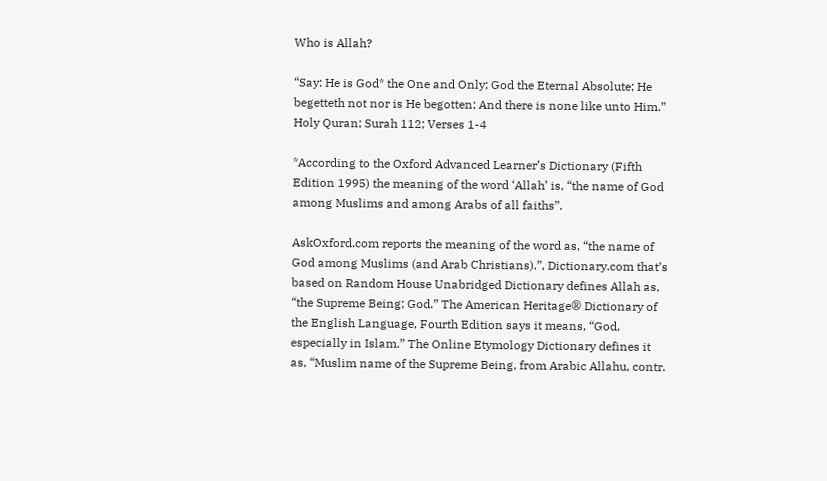Who is Allah?

“Say: He is God* the One and Only; God the Eternal Absolute; He begetteth not nor is He begotten; And there is none like unto Him.” Holy Quran; Surah 112; Verses 1-4

*According to the Oxford Advanced Learner’s Dictionary (Fifth Edition 1995) the meaning of the word ‘Allah’ is, “the name of God among Muslims and among Arabs of all faiths”.

AskOxford.com reports the meaning of the word as, “the name of God among Muslims (and Arab Christians).”, Dictionary.com that’s based on Random House Unabridged Dictionary defines Allah as, “the Supreme Being; God.” The American Heritage® Dictionary of the English Language, Fourth Edition says it means, “God, especially in Islam.” The Online Etymology Dictionary defines it as, “Muslim name of the Supreme Being, from Arabic Allahu, contr.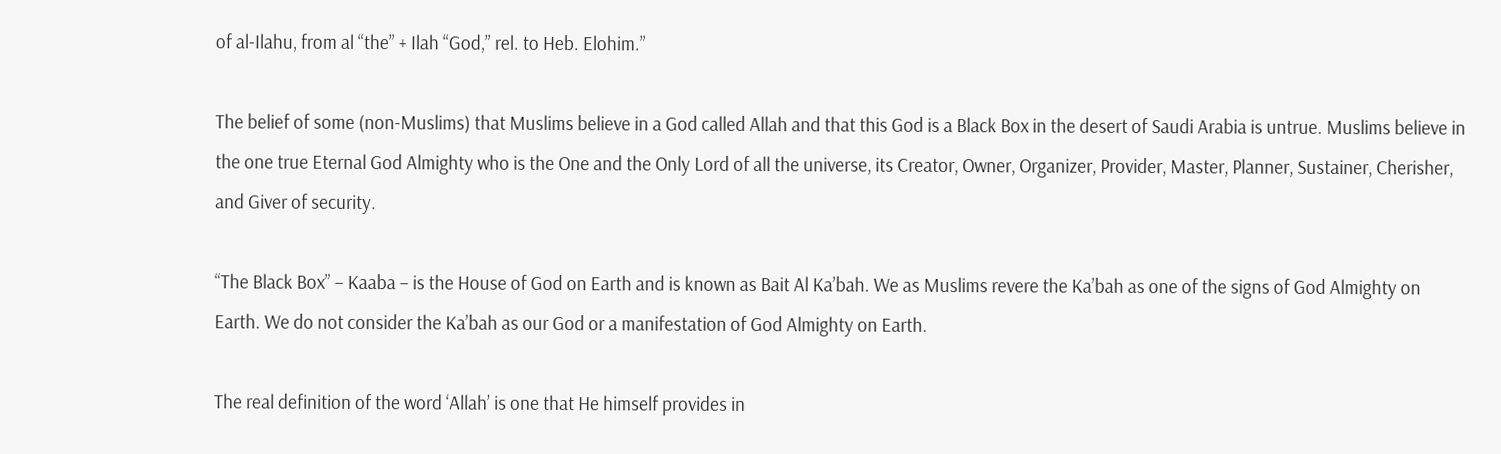of al-Ilahu, from al “the” + Ilah “God,” rel. to Heb. Elohim.”

The belief of some (non-Muslims) that Muslims believe in a God called Allah and that this God is a Black Box in the desert of Saudi Arabia is untrue. Muslims believe in the one true Eternal God Almighty who is the One and the Only Lord of all the universe, its Creator, Owner, Organizer, Provider, Master, Planner, Sustainer, Cherisher, and Giver of security.

“The Black Box” – Kaaba – is the House of God on Earth and is known as Bait Al Ka’bah. We as Muslims revere the Ka’bah as one of the signs of God Almighty on Earth. We do not consider the Ka’bah as our God or a manifestation of God Almighty on Earth.

The real definition of the word ‘Allah’ is one that He himself provides in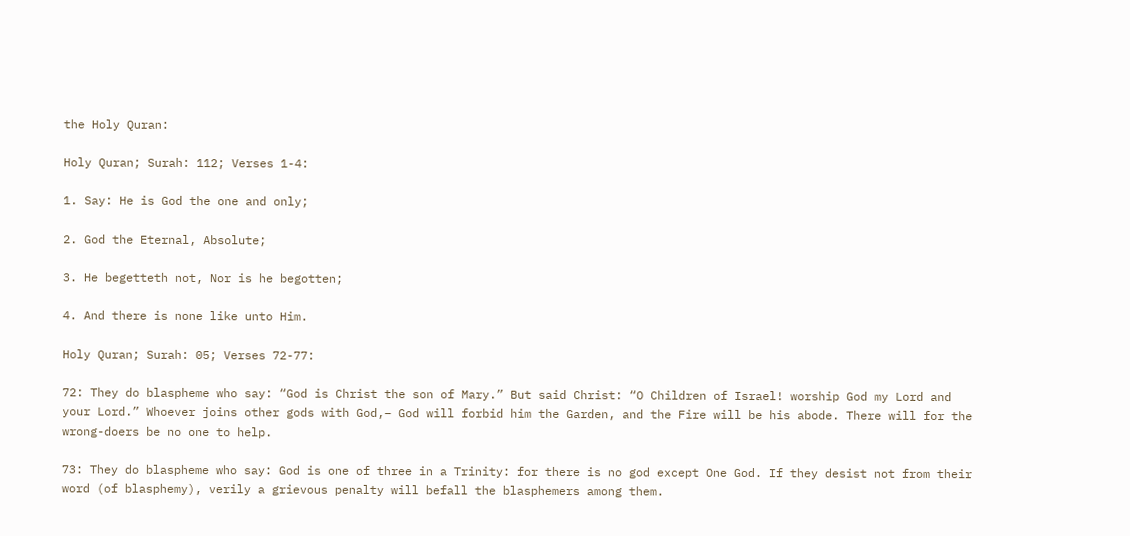the Holy Quran:

Holy Quran; Surah: 112; Verses 1-4:

1. Say: He is God the one and only;

2. God the Eternal, Absolute;

3. He begetteth not, Nor is he begotten;

4. And there is none like unto Him.

Holy Quran; Surah: 05; Verses 72-77:

72: They do blaspheme who say: “God is Christ the son of Mary.” But said Christ: “O Children of Israel! worship God my Lord and your Lord.” Whoever joins other gods with God,– God will forbid him the Garden, and the Fire will be his abode. There will for the wrong-doers be no one to help.

73: They do blaspheme who say: God is one of three in a Trinity: for there is no god except One God. If they desist not from their word (of blasphemy), verily a grievous penalty will befall the blasphemers among them.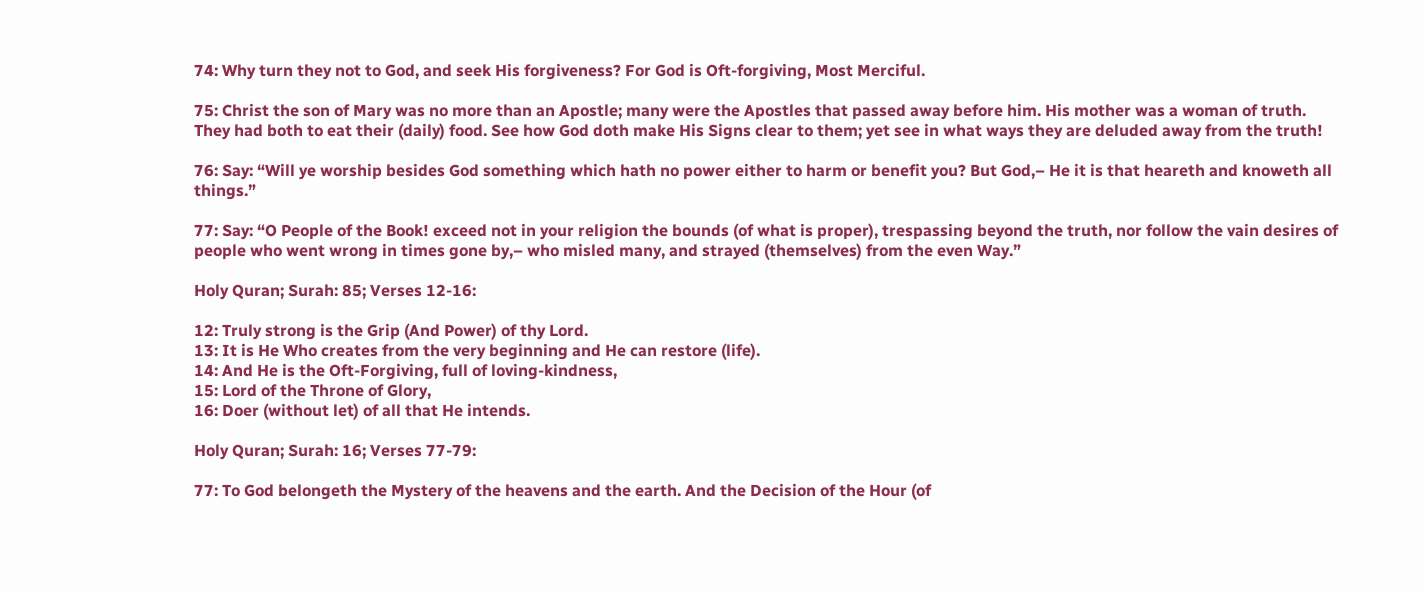74: Why turn they not to God, and seek His forgiveness? For God is Oft-forgiving, Most Merciful.

75: Christ the son of Mary was no more than an Apostle; many were the Apostles that passed away before him. His mother was a woman of truth. They had both to eat their (daily) food. See how God doth make His Signs clear to them; yet see in what ways they are deluded away from the truth!

76: Say: “Will ye worship besides God something which hath no power either to harm or benefit you? But God,– He it is that heareth and knoweth all things.”

77: Say: “O People of the Book! exceed not in your religion the bounds (of what is proper), trespassing beyond the truth, nor follow the vain desires of people who went wrong in times gone by,– who misled many, and strayed (themselves) from the even Way.”

Holy Quran; Surah: 85; Verses 12-16:

12: Truly strong is the Grip (And Power) of thy Lord.
13: It is He Who creates from the very beginning and He can restore (life).
14: And He is the Oft-Forgiving, full of loving-kindness,
15: Lord of the Throne of Glory,
16: Doer (without let) of all that He intends.

Holy Quran; Surah: 16; Verses 77-79:

77: To God belongeth the Mystery of the heavens and the earth. And the Decision of the Hour (of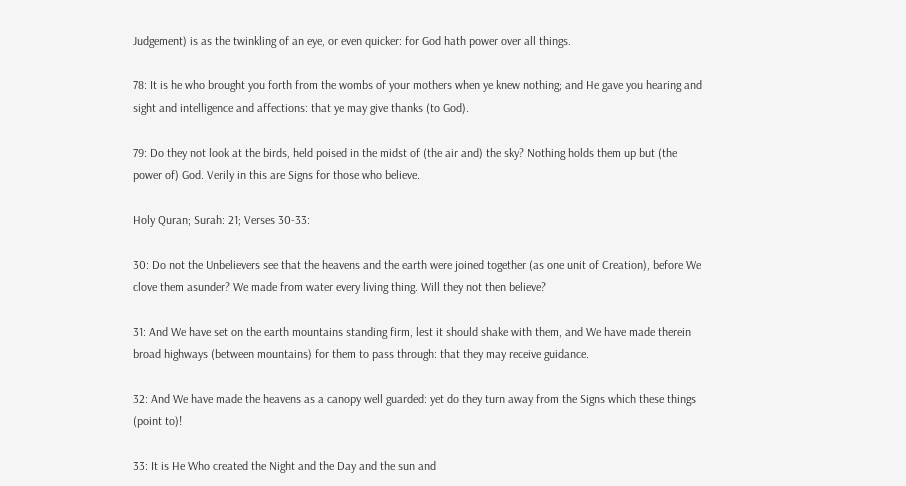Judgement) is as the twinkling of an eye, or even quicker: for God hath power over all things.

78: It is he who brought you forth from the wombs of your mothers when ye knew nothing; and He gave you hearing and sight and intelligence and affections: that ye may give thanks (to God).

79: Do they not look at the birds, held poised in the midst of (the air and) the sky? Nothing holds them up but (the power of) God. Verily in this are Signs for those who believe.

Holy Quran; Surah: 21; Verses 30-33:

30: Do not the Unbelievers see that the heavens and the earth were joined together (as one unit of Creation), before We clove them asunder? We made from water every living thing. Will they not then believe?

31: And We have set on the earth mountains standing firm, lest it should shake with them, and We have made therein broad highways (between mountains) for them to pass through: that they may receive guidance.

32: And We have made the heavens as a canopy well guarded: yet do they turn away from the Signs which these things (point to)!

33: It is He Who created the Night and the Day and the sun and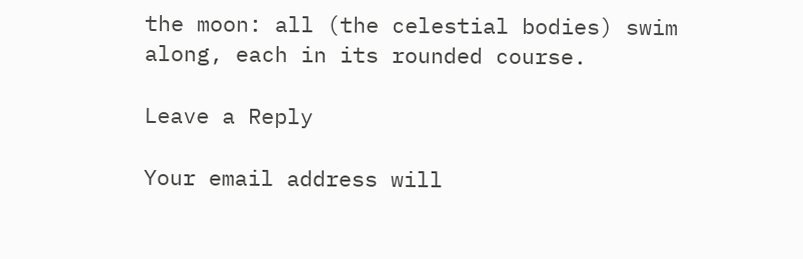the moon: all (the celestial bodies) swim along, each in its rounded course.

Leave a Reply

Your email address will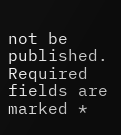not be published. Required fields are marked *